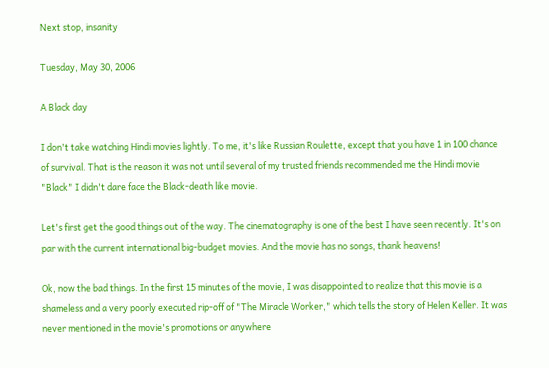Next stop, insanity

Tuesday, May 30, 2006

A Black day

I don't take watching Hindi movies lightly. To me, it's like Russian Roulette, except that you have 1 in 100 chance of survival. That is the reason it was not until several of my trusted friends recommended me the Hindi movie "Black" I didn't dare face the Black-death like movie.

Let's first get the good things out of the way. The cinematography is one of the best I have seen recently. It's on par with the current international big-budget movies. And the movie has no songs, thank heavens!

Ok, now the bad things. In the first 15 minutes of the movie, I was disappointed to realize that this movie is a shameless and a very poorly executed rip-off of "The Miracle Worker," which tells the story of Helen Keller. It was never mentioned in the movie's promotions or anywhere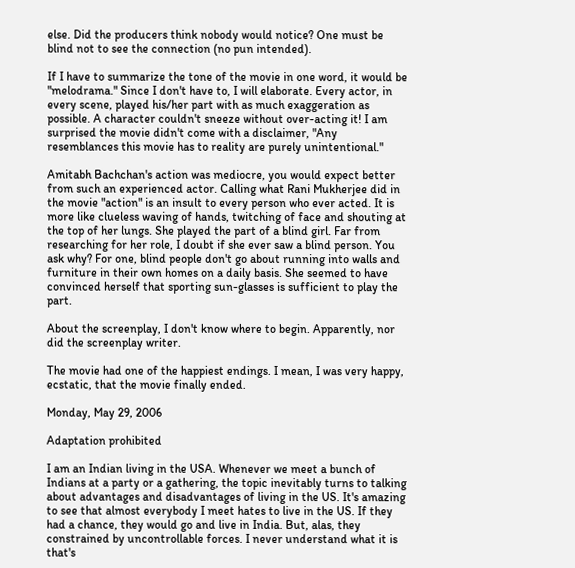else. Did the producers think nobody would notice? One must be blind not to see the connection (no pun intended).

If I have to summarize the tone of the movie in one word, it would be "melodrama." Since I don't have to, I will elaborate. Every actor, in every scene, played his/her part with as much exaggeration as possible. A character couldn't sneeze without over-acting it! I am surprised the movie didn't come with a disclaimer, "Any resemblances this movie has to reality are purely unintentional."

Amitabh Bachchan's action was mediocre, you would expect better from such an experienced actor. Calling what Rani Mukherjee did in the movie "action" is an insult to every person who ever acted. It is more like clueless waving of hands, twitching of face and shouting at the top of her lungs. She played the part of a blind girl. Far from researching for her role, I doubt if she ever saw a blind person. You ask why? For one, blind people don't go about running into walls and furniture in their own homes on a daily basis. She seemed to have convinced herself that sporting sun-glasses is sufficient to play the part.

About the screenplay, I don't know where to begin. Apparently, nor did the screenplay writer.

The movie had one of the happiest endings. I mean, I was very happy, ecstatic, that the movie finally ended.

Monday, May 29, 2006

Adaptation prohibited

I am an Indian living in the USA. Whenever we meet a bunch of Indians at a party or a gathering, the topic inevitably turns to talking about advantages and disadvantages of living in the US. It's amazing to see that almost everybody I meet hates to live in the US. If they had a chance, they would go and live in India. But, alas, they constrained by uncontrollable forces. I never understand what it is that's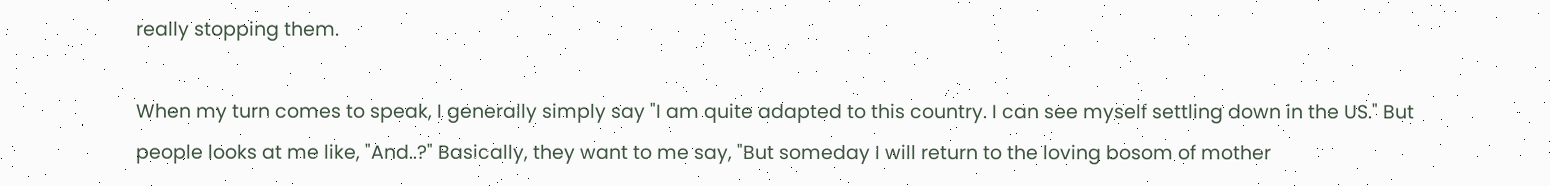really stopping them.

When my turn comes to speak, I generally simply say "I am quite adapted to this country. I can see myself settling down in the US." But people looks at me like, "And..?" Basically, they want to me say, "But someday I will return to the loving bosom of mother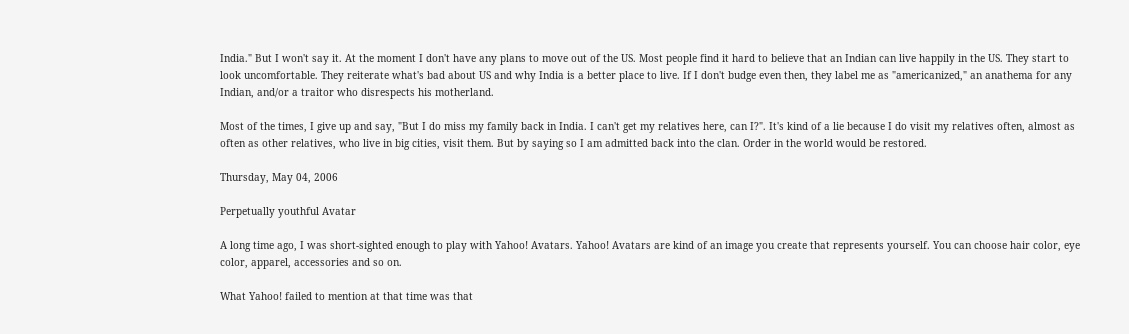India." But I won't say it. At the moment I don't have any plans to move out of the US. Most people find it hard to believe that an Indian can live happily in the US. They start to look uncomfortable. They reiterate what's bad about US and why India is a better place to live. If I don't budge even then, they label me as "americanized," an anathema for any Indian, and/or a traitor who disrespects his motherland.

Most of the times, I give up and say, "But I do miss my family back in India. I can't get my relatives here, can I?". It's kind of a lie because I do visit my relatives often, almost as often as other relatives, who live in big cities, visit them. But by saying so I am admitted back into the clan. Order in the world would be restored.

Thursday, May 04, 2006

Perpetually youthful Avatar

A long time ago, I was short-sighted enough to play with Yahoo! Avatars. Yahoo! Avatars are kind of an image you create that represents yourself. You can choose hair color, eye color, apparel, accessories and so on.

What Yahoo! failed to mention at that time was that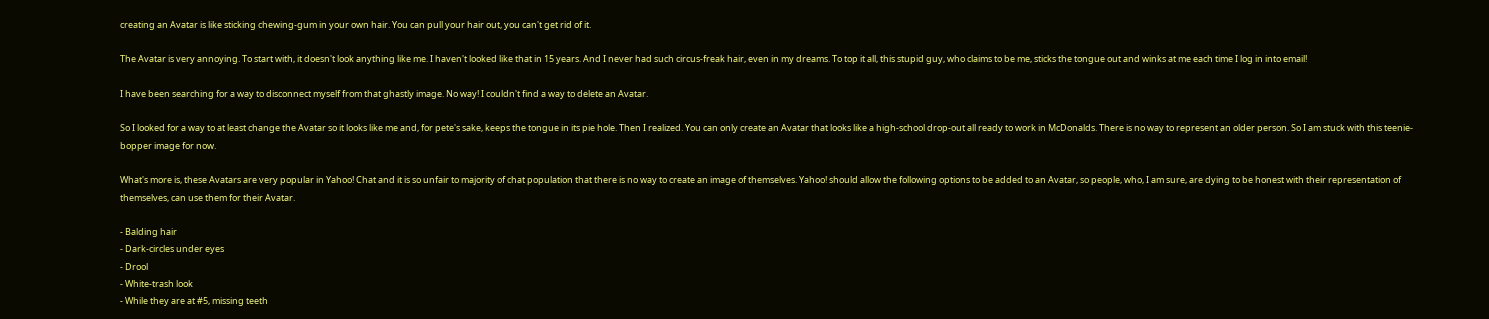creating an Avatar is like sticking chewing-gum in your own hair. You can pull your hair out, you can't get rid of it.

The Avatar is very annoying. To start with, it doesn't look anything like me. I haven't looked like that in 15 years. And I never had such circus-freak hair, even in my dreams. To top it all, this stupid guy, who claims to be me, sticks the tongue out and winks at me each time I log in into email!

I have been searching for a way to disconnect myself from that ghastly image. No way! I couldn't find a way to delete an Avatar.

So I looked for a way to at least change the Avatar so it looks like me and, for pete's sake, keeps the tongue in its pie hole. Then I realized. You can only create an Avatar that looks like a high-school drop-out all ready to work in McDonalds. There is no way to represent an older person. So I am stuck with this teenie-bopper image for now.

What's more is, these Avatars are very popular in Yahoo! Chat and it is so unfair to majority of chat population that there is no way to create an image of themselves. Yahoo! should allow the following options to be added to an Avatar, so people, who, I am sure, are dying to be honest with their representation of themselves, can use them for their Avatar.

- Balding hair
- Dark-circles under eyes
- Drool
- White-trash look
- While they are at #5, missing teeth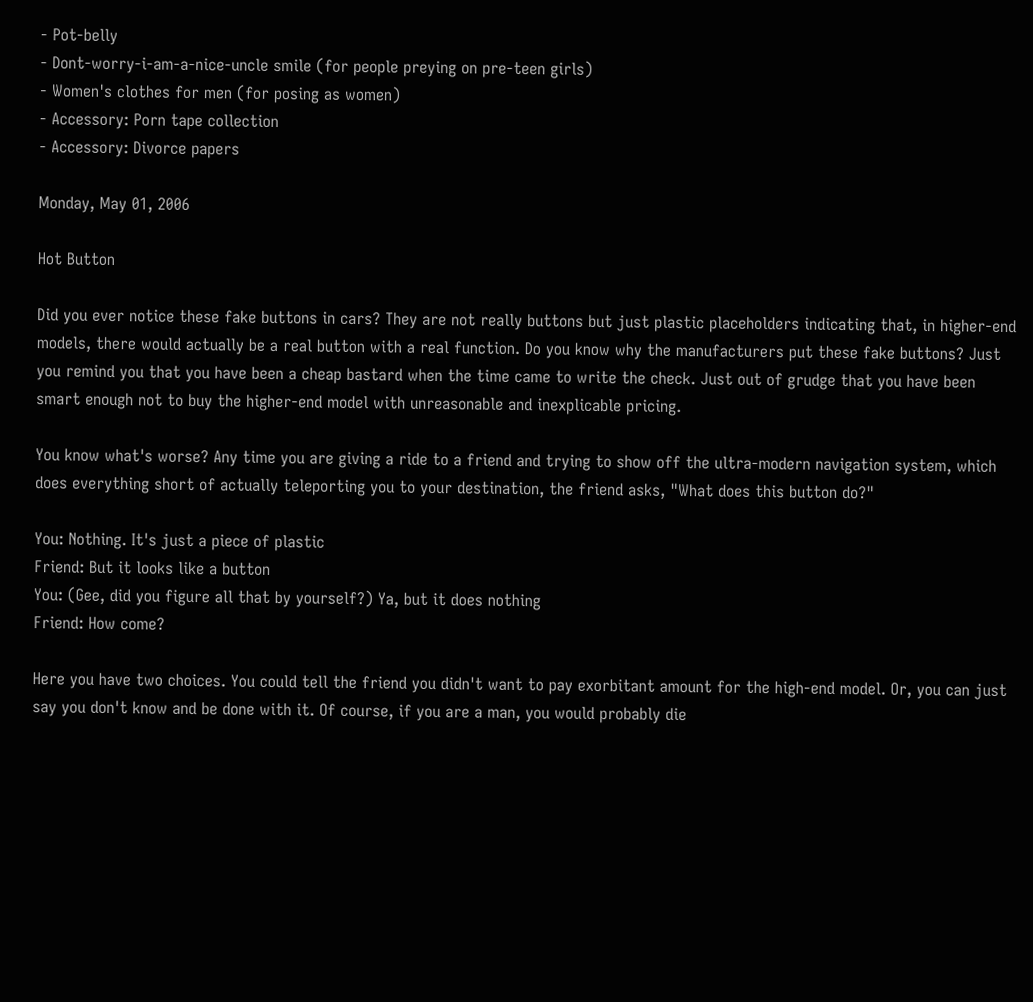- Pot-belly
- Dont-worry-i-am-a-nice-uncle smile (for people preying on pre-teen girls)
- Women's clothes for men (for posing as women)
- Accessory: Porn tape collection
- Accessory: Divorce papers

Monday, May 01, 2006

Hot Button

Did you ever notice these fake buttons in cars? They are not really buttons but just plastic placeholders indicating that, in higher-end models, there would actually be a real button with a real function. Do you know why the manufacturers put these fake buttons? Just you remind you that you have been a cheap bastard when the time came to write the check. Just out of grudge that you have been smart enough not to buy the higher-end model with unreasonable and inexplicable pricing.

You know what's worse? Any time you are giving a ride to a friend and trying to show off the ultra-modern navigation system, which does everything short of actually teleporting you to your destination, the friend asks, "What does this button do?"

You: Nothing. It's just a piece of plastic
Friend: But it looks like a button
You: (Gee, did you figure all that by yourself?) Ya, but it does nothing
Friend: How come?

Here you have two choices. You could tell the friend you didn't want to pay exorbitant amount for the high-end model. Or, you can just say you don't know and be done with it. Of course, if you are a man, you would probably die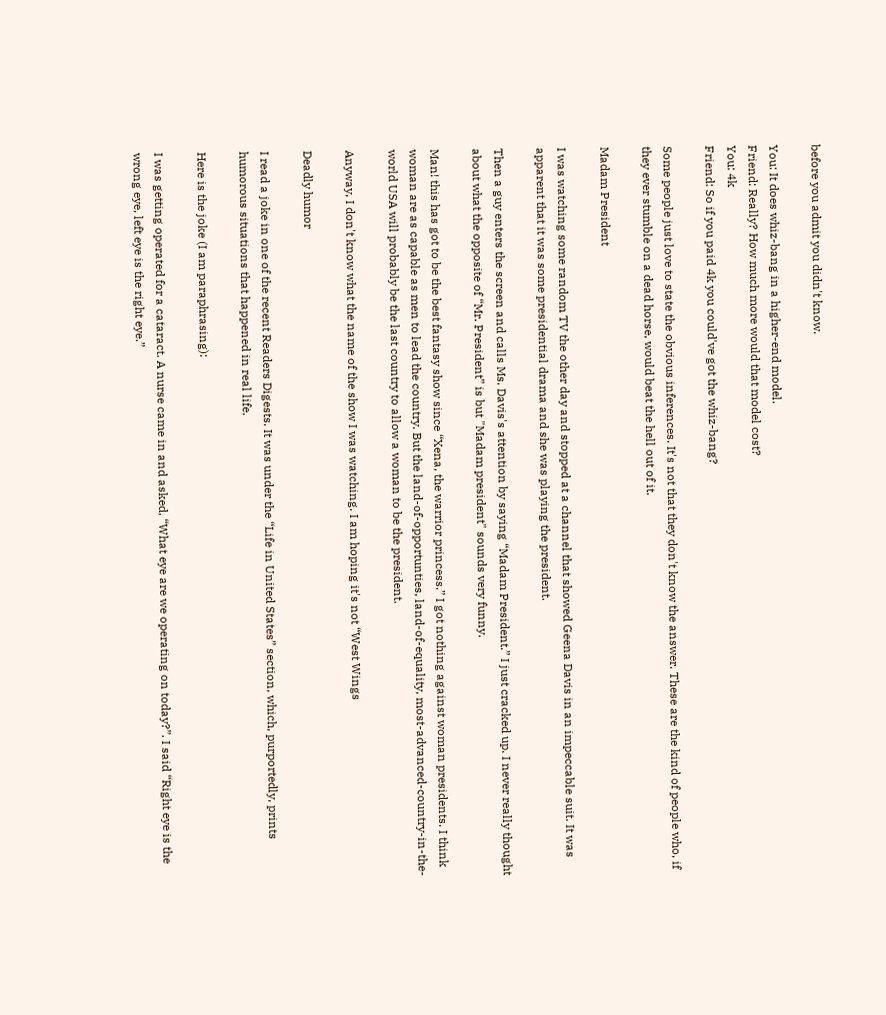before you admit you didn't know.

You: It does whiz-bang in a higher-end model.
Friend: Really? How much more would that model cost?
You: 4k
Friend: So if you paid 4k you could've got the whiz-bang?

Some people just love to state the obvious inferences. It's not that they don't know the answer. These are the kind of people who, if they ever stumble on a dead horse, would beat the hell out of it.

Madam President

I was watching some random TV the other day and stopped at a channel that showed Geena Davis in an impeccable suit. It was apparent that it was some presidential drama and she was playing the president.

Then a guy enters the screen and calls Ms. Davis's attention by saying “Madam President.” I just cracked up. I never really thought about what the opposite of “Mr. President” is but "Madam president" sounds very funny.

Man! this has got to be the best fantasy show since “Xena, the warrior princess.” I got nothing against woman presidents. I think woman are as capable as men to lead the country. But the land-of-opportunties, land-of-equality, most-advanced-country-in-the-world USA will probably be the last country to allow a woman to be the president.

Anyway, I don't know what the name of the show I was watching. I am hoping it's not “West Wings

Deadly humor

I read a joke in one of the recent Readers Digests. It was under the “Life in United States” section, which, purportedly, prints humorous situations that happened in real life.

Here is the joke (I am paraphrasing):

I was getting operated for a cataract. A nurse came in and asked, “What eye are we operating on today?”. I said “Right eye is the wrong eye, left eye is the right eye.”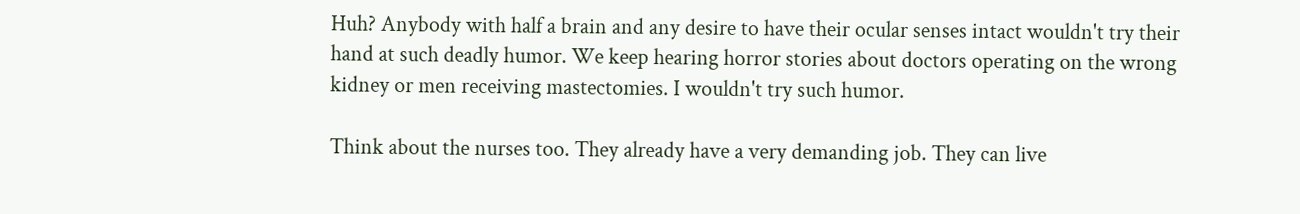Huh? Anybody with half a brain and any desire to have their ocular senses intact wouldn't try their hand at such deadly humor. We keep hearing horror stories about doctors operating on the wrong kidney or men receiving mastectomies. I wouldn't try such humor.

Think about the nurses too. They already have a very demanding job. They can live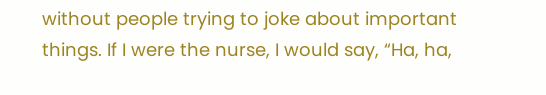without people trying to joke about important things. If I were the nurse, I would say, “Ha, ha,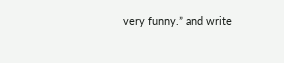very funny.” and write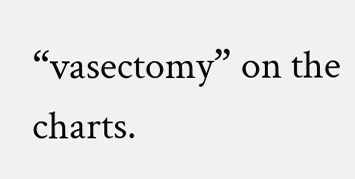“vasectomy” on the charts.